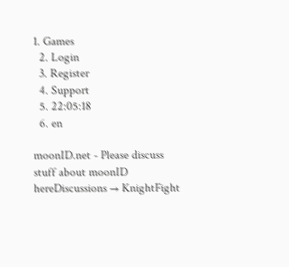1. Games
  2. Login
  3. Register
  4. Support
  5. 22:05:18
  6. en

moonID.net - Please discuss stuff about moonID hereDiscussions → KnightFight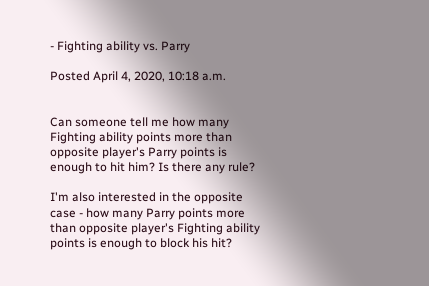- Fighting ability vs. Parry

Posted April 4, 2020, 10:18 a.m.


Can someone tell me how many Fighting ability points more than opposite player's Parry points is enough to hit him? Is there any rule?

I'm also interested in the opposite case - how many Parry points more than opposite player's Fighting ability points is enough to block his hit?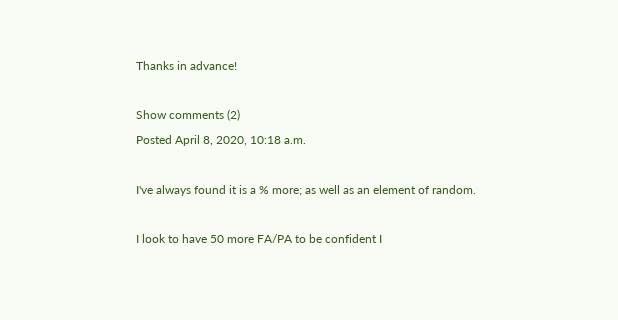Thanks in advance!

Show comments (2)
Posted April 8, 2020, 10:18 a.m.

I've always found it is a % more; as well as an element of random.

I look to have 50 more FA/PA to be confident I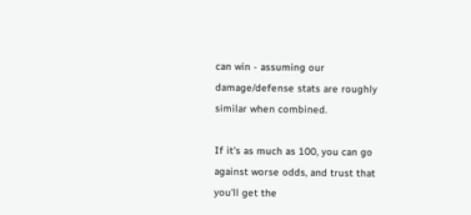can win - assuming our damage/defense stats are roughly similar when combined.

If it's as much as 100, you can go against worse odds, and trust that you'll get the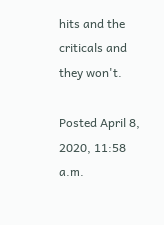hits and the criticals and they won't.

Posted April 8, 2020, 11:58 a.m.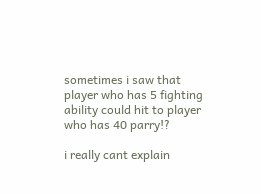sometimes i saw that player who has 5 fighting ability could hit to player who has 40 parry!?

i really cant explain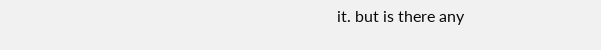it. but is there any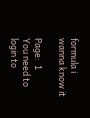formula i wanna know it

Page:  1
You need to login to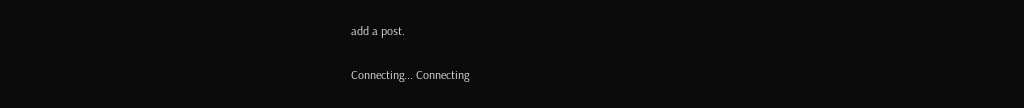add a post.

Connecting... Connecting